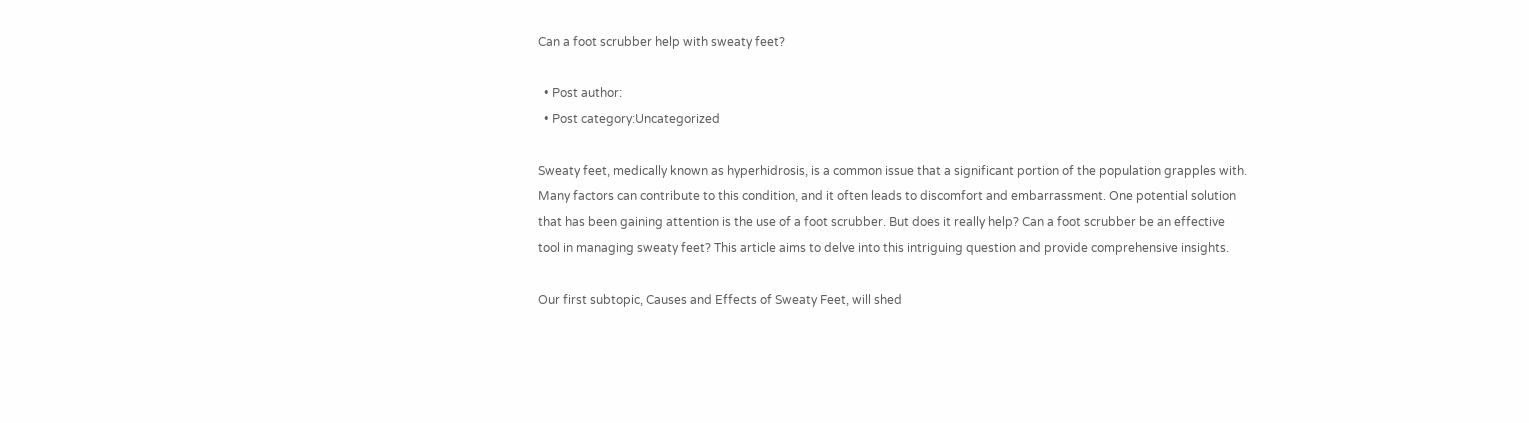Can a foot scrubber help with sweaty feet?

  • Post author:
  • Post category:Uncategorized

Sweaty feet, medically known as hyperhidrosis, is a common issue that a significant portion of the population grapples with. Many factors can contribute to this condition, and it often leads to discomfort and embarrassment. One potential solution that has been gaining attention is the use of a foot scrubber. But does it really help? Can a foot scrubber be an effective tool in managing sweaty feet? This article aims to delve into this intriguing question and provide comprehensive insights.

Our first subtopic, Causes and Effects of Sweaty Feet, will shed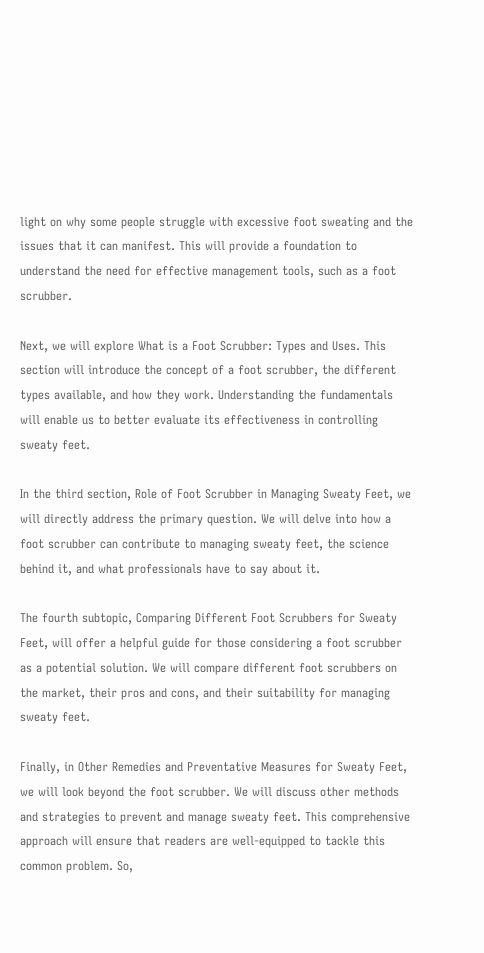light on why some people struggle with excessive foot sweating and the issues that it can manifest. This will provide a foundation to understand the need for effective management tools, such as a foot scrubber.

Next, we will explore What is a Foot Scrubber: Types and Uses. This section will introduce the concept of a foot scrubber, the different types available, and how they work. Understanding the fundamentals will enable us to better evaluate its effectiveness in controlling sweaty feet.

In the third section, Role of Foot Scrubber in Managing Sweaty Feet, we will directly address the primary question. We will delve into how a foot scrubber can contribute to managing sweaty feet, the science behind it, and what professionals have to say about it.

The fourth subtopic, Comparing Different Foot Scrubbers for Sweaty Feet, will offer a helpful guide for those considering a foot scrubber as a potential solution. We will compare different foot scrubbers on the market, their pros and cons, and their suitability for managing sweaty feet.

Finally, in Other Remedies and Preventative Measures for Sweaty Feet, we will look beyond the foot scrubber. We will discuss other methods and strategies to prevent and manage sweaty feet. This comprehensive approach will ensure that readers are well-equipped to tackle this common problem. So,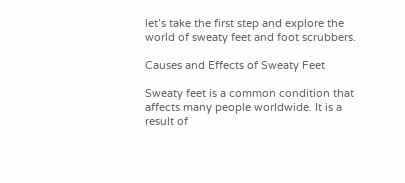let’s take the first step and explore the world of sweaty feet and foot scrubbers.

Causes and Effects of Sweaty Feet

Sweaty feet is a common condition that affects many people worldwide. It is a result of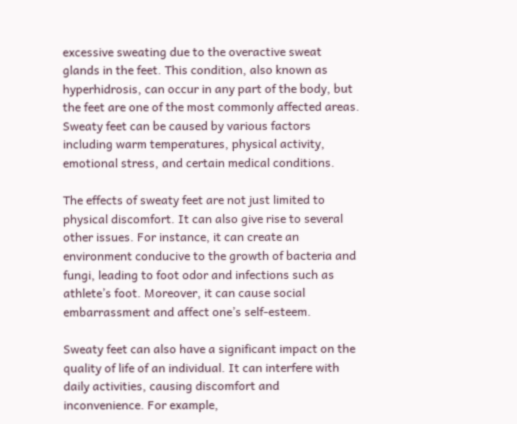excessive sweating due to the overactive sweat glands in the feet. This condition, also known as hyperhidrosis, can occur in any part of the body, but the feet are one of the most commonly affected areas. Sweaty feet can be caused by various factors including warm temperatures, physical activity, emotional stress, and certain medical conditions.

The effects of sweaty feet are not just limited to physical discomfort. It can also give rise to several other issues. For instance, it can create an environment conducive to the growth of bacteria and fungi, leading to foot odor and infections such as athlete’s foot. Moreover, it can cause social embarrassment and affect one’s self-esteem.

Sweaty feet can also have a significant impact on the quality of life of an individual. It can interfere with daily activities, causing discomfort and inconvenience. For example,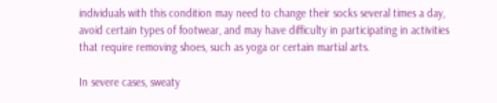individuals with this condition may need to change their socks several times a day, avoid certain types of footwear, and may have difficulty in participating in activities that require removing shoes, such as yoga or certain martial arts.

In severe cases, sweaty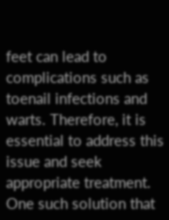feet can lead to complications such as toenail infections and warts. Therefore, it is essential to address this issue and seek appropriate treatment. One such solution that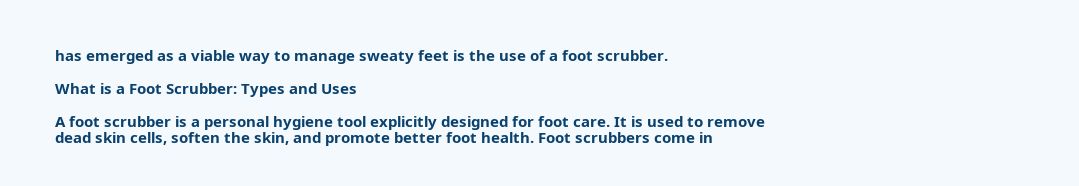has emerged as a viable way to manage sweaty feet is the use of a foot scrubber.

What is a Foot Scrubber: Types and Uses

A foot scrubber is a personal hygiene tool explicitly designed for foot care. It is used to remove dead skin cells, soften the skin, and promote better foot health. Foot scrubbers come in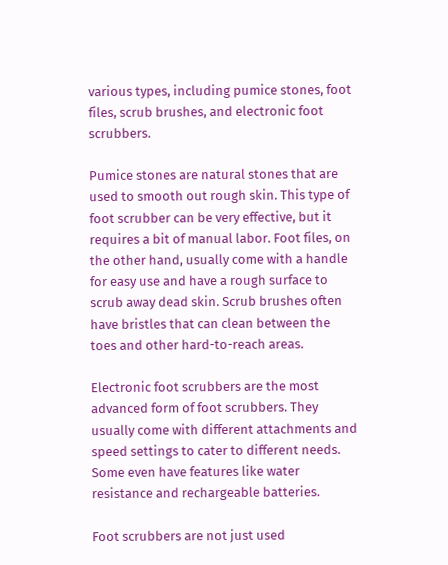various types, including pumice stones, foot files, scrub brushes, and electronic foot scrubbers.

Pumice stones are natural stones that are used to smooth out rough skin. This type of foot scrubber can be very effective, but it requires a bit of manual labor. Foot files, on the other hand, usually come with a handle for easy use and have a rough surface to scrub away dead skin. Scrub brushes often have bristles that can clean between the toes and other hard-to-reach areas.

Electronic foot scrubbers are the most advanced form of foot scrubbers. They usually come with different attachments and speed settings to cater to different needs. Some even have features like water resistance and rechargeable batteries.

Foot scrubbers are not just used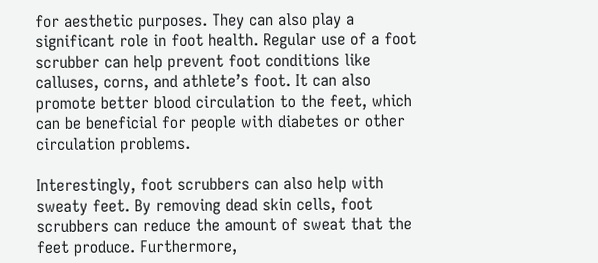for aesthetic purposes. They can also play a significant role in foot health. Regular use of a foot scrubber can help prevent foot conditions like calluses, corns, and athlete’s foot. It can also promote better blood circulation to the feet, which can be beneficial for people with diabetes or other circulation problems.

Interestingly, foot scrubbers can also help with sweaty feet. By removing dead skin cells, foot scrubbers can reduce the amount of sweat that the feet produce. Furthermore,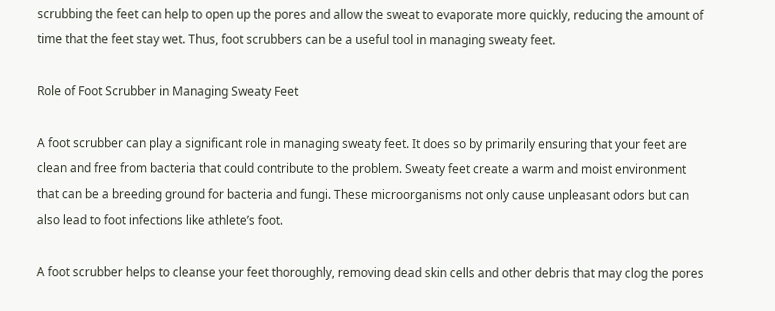scrubbing the feet can help to open up the pores and allow the sweat to evaporate more quickly, reducing the amount of time that the feet stay wet. Thus, foot scrubbers can be a useful tool in managing sweaty feet.

Role of Foot Scrubber in Managing Sweaty Feet

A foot scrubber can play a significant role in managing sweaty feet. It does so by primarily ensuring that your feet are clean and free from bacteria that could contribute to the problem. Sweaty feet create a warm and moist environment that can be a breeding ground for bacteria and fungi. These microorganisms not only cause unpleasant odors but can also lead to foot infections like athlete’s foot.

A foot scrubber helps to cleanse your feet thoroughly, removing dead skin cells and other debris that may clog the pores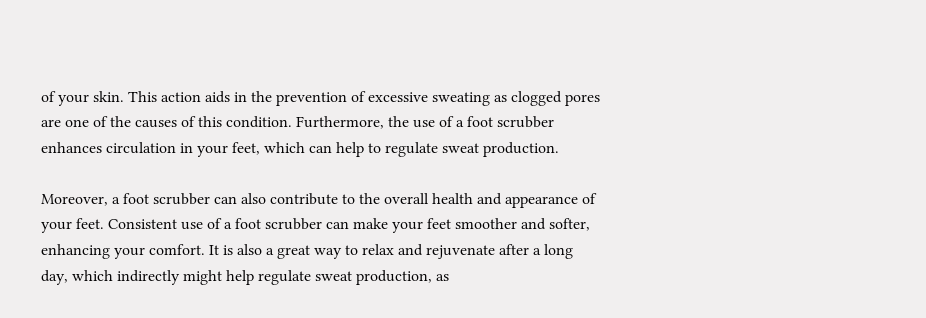of your skin. This action aids in the prevention of excessive sweating as clogged pores are one of the causes of this condition. Furthermore, the use of a foot scrubber enhances circulation in your feet, which can help to regulate sweat production.

Moreover, a foot scrubber can also contribute to the overall health and appearance of your feet. Consistent use of a foot scrubber can make your feet smoother and softer, enhancing your comfort. It is also a great way to relax and rejuvenate after a long day, which indirectly might help regulate sweat production, as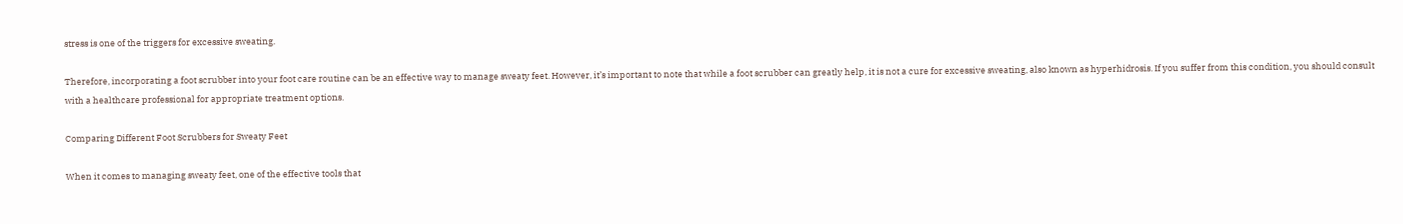stress is one of the triggers for excessive sweating.

Therefore, incorporating a foot scrubber into your foot care routine can be an effective way to manage sweaty feet. However, it’s important to note that while a foot scrubber can greatly help, it is not a cure for excessive sweating, also known as hyperhidrosis. If you suffer from this condition, you should consult with a healthcare professional for appropriate treatment options.

Comparing Different Foot Scrubbers for Sweaty Feet

When it comes to managing sweaty feet, one of the effective tools that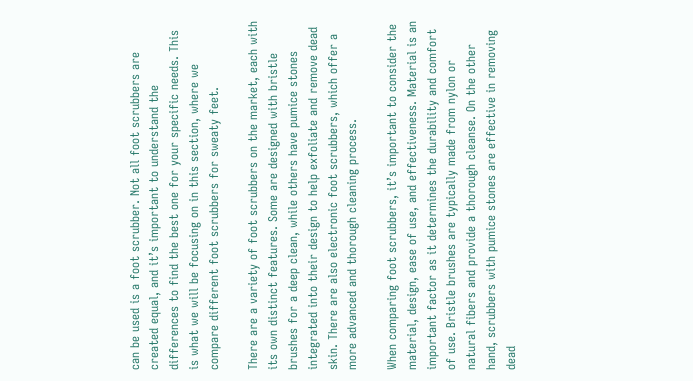can be used is a foot scrubber. Not all foot scrubbers are created equal, and it’s important to understand the differences to find the best one for your specific needs. This is what we will be focusing on in this section, where we compare different foot scrubbers for sweaty feet.

There are a variety of foot scrubbers on the market, each with its own distinct features. Some are designed with bristle brushes for a deep clean, while others have pumice stones integrated into their design to help exfoliate and remove dead skin. There are also electronic foot scrubbers, which offer a more advanced and thorough cleaning process.

When comparing foot scrubbers, it’s important to consider the material, design, ease of use, and effectiveness. Material is an important factor as it determines the durability and comfort of use. Bristle brushes are typically made from nylon or natural fibers and provide a thorough cleanse. On the other hand, scrubbers with pumice stones are effective in removing dead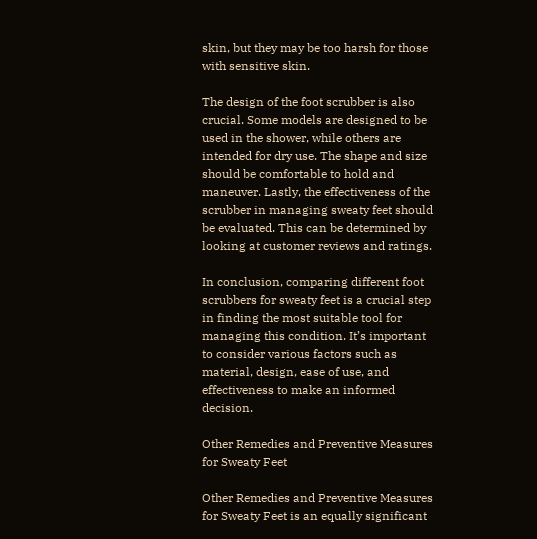skin, but they may be too harsh for those with sensitive skin.

The design of the foot scrubber is also crucial. Some models are designed to be used in the shower, while others are intended for dry use. The shape and size should be comfortable to hold and maneuver. Lastly, the effectiveness of the scrubber in managing sweaty feet should be evaluated. This can be determined by looking at customer reviews and ratings.

In conclusion, comparing different foot scrubbers for sweaty feet is a crucial step in finding the most suitable tool for managing this condition. It’s important to consider various factors such as material, design, ease of use, and effectiveness to make an informed decision.

Other Remedies and Preventive Measures for Sweaty Feet

Other Remedies and Preventive Measures for Sweaty Feet is an equally significant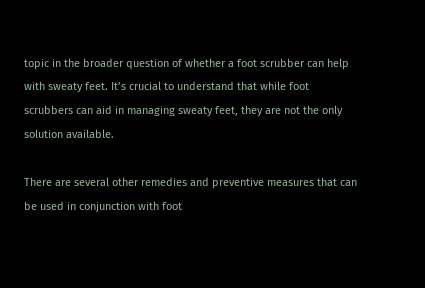topic in the broader question of whether a foot scrubber can help with sweaty feet. It’s crucial to understand that while foot scrubbers can aid in managing sweaty feet, they are not the only solution available.

There are several other remedies and preventive measures that can be used in conjunction with foot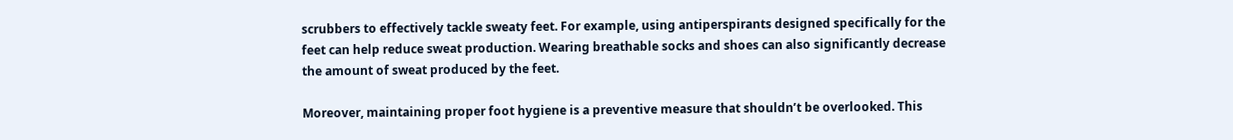scrubbers to effectively tackle sweaty feet. For example, using antiperspirants designed specifically for the feet can help reduce sweat production. Wearing breathable socks and shoes can also significantly decrease the amount of sweat produced by the feet.

Moreover, maintaining proper foot hygiene is a preventive measure that shouldn’t be overlooked. This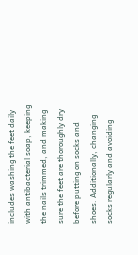includes washing the feet daily with antibacterial soap, keeping the nails trimmed, and making sure the feet are thoroughly dry before putting on socks and shoes. Additionally, changing socks regularly and avoiding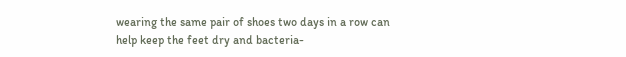wearing the same pair of shoes two days in a row can help keep the feet dry and bacteria-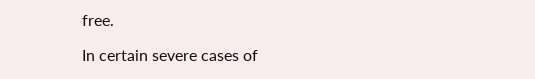free.

In certain severe cases of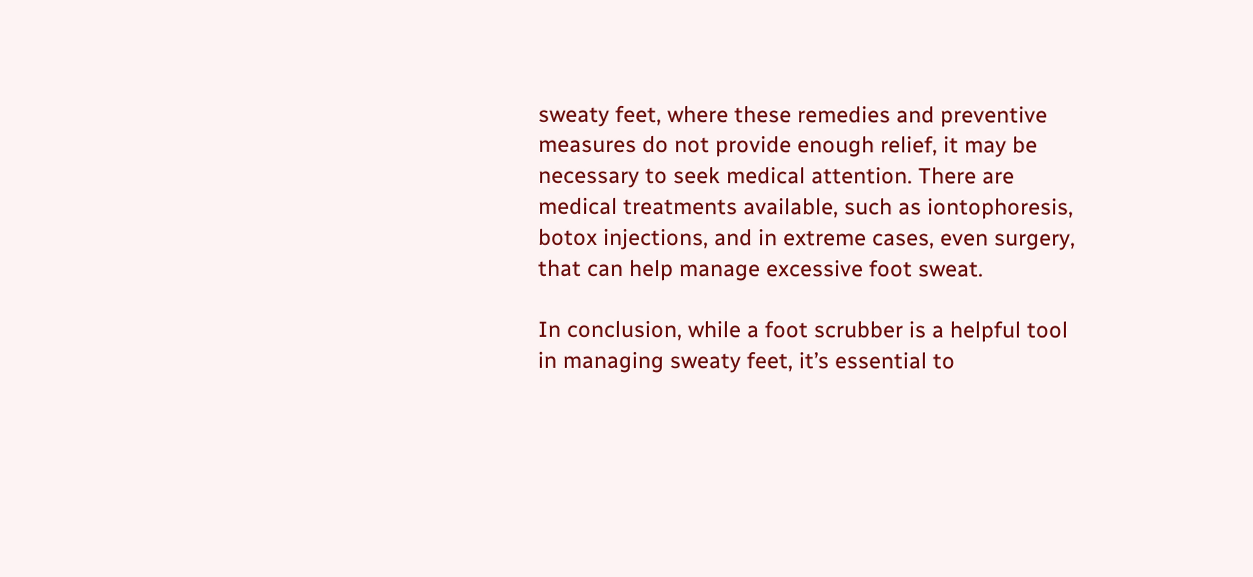sweaty feet, where these remedies and preventive measures do not provide enough relief, it may be necessary to seek medical attention. There are medical treatments available, such as iontophoresis, botox injections, and in extreme cases, even surgery, that can help manage excessive foot sweat.

In conclusion, while a foot scrubber is a helpful tool in managing sweaty feet, it’s essential to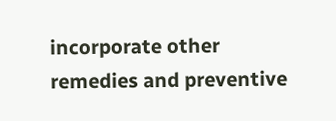incorporate other remedies and preventive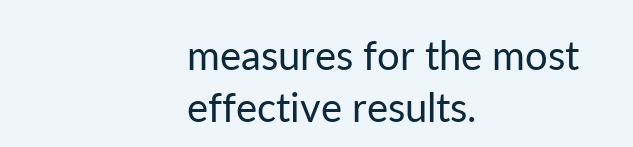measures for the most effective results.